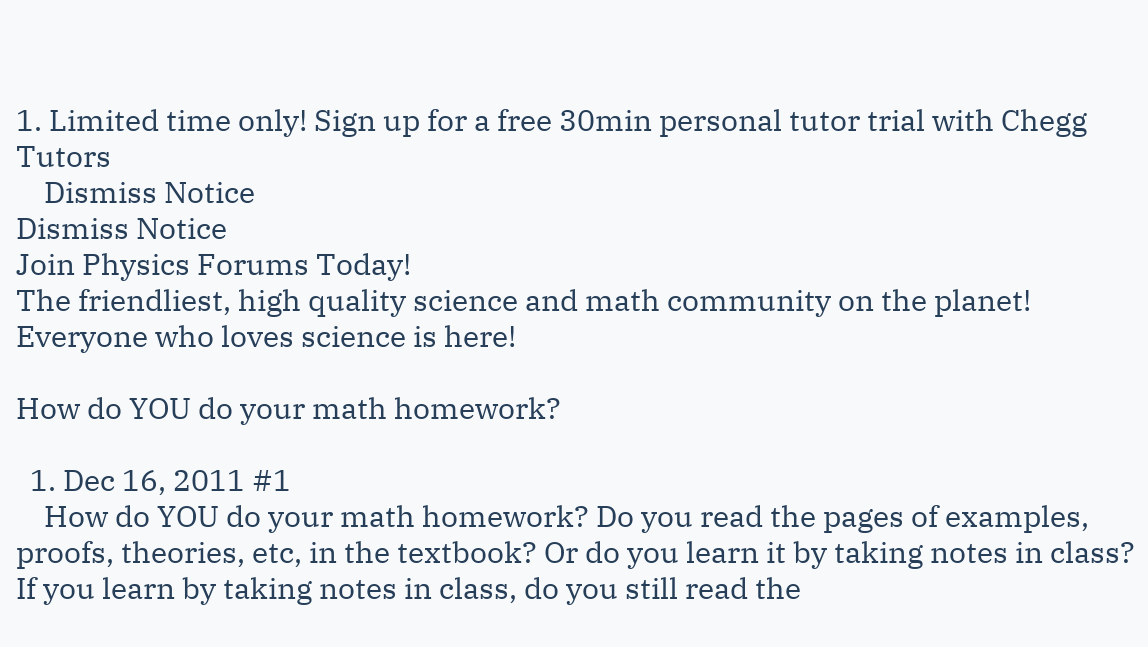1. Limited time only! Sign up for a free 30min personal tutor trial with Chegg Tutors
    Dismiss Notice
Dismiss Notice
Join Physics Forums Today!
The friendliest, high quality science and math community on the planet! Everyone who loves science is here!

How do YOU do your math homework?

  1. Dec 16, 2011 #1
    How do YOU do your math homework? Do you read the pages of examples, proofs, theories, etc, in the textbook? Or do you learn it by taking notes in class? If you learn by taking notes in class, do you still read the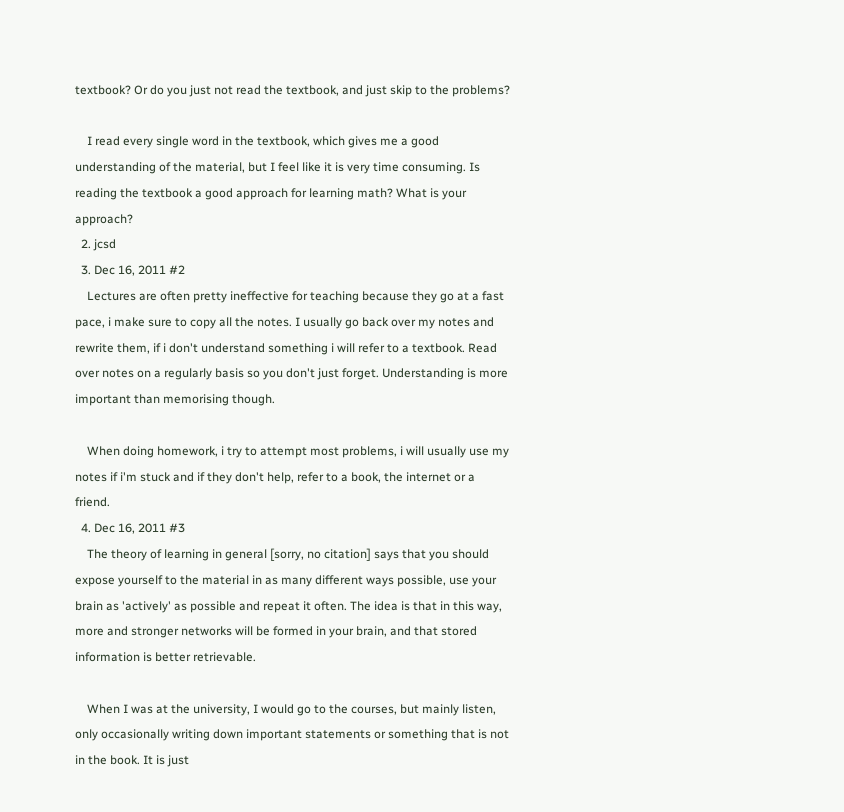textbook? Or do you just not read the textbook, and just skip to the problems?

    I read every single word in the textbook, which gives me a good understanding of the material, but I feel like it is very time consuming. Is reading the textbook a good approach for learning math? What is your approach?
  2. jcsd
  3. Dec 16, 2011 #2
    Lectures are often pretty ineffective for teaching because they go at a fast pace, i make sure to copy all the notes. I usually go back over my notes and rewrite them, if i don't understand something i will refer to a textbook. Read over notes on a regularly basis so you don't just forget. Understanding is more important than memorising though.

    When doing homework, i try to attempt most problems, i will usually use my notes if i'm stuck and if they don't help, refer to a book, the internet or a friend.
  4. Dec 16, 2011 #3
    The theory of learning in general [sorry, no citation] says that you should expose yourself to the material in as many different ways possible, use your brain as 'actively' as possible and repeat it often. The idea is that in this way, more and stronger networks will be formed in your brain, and that stored information is better retrievable.

    When I was at the university, I would go to the courses, but mainly listen, only occasionally writing down important statements or something that is not in the book. It is just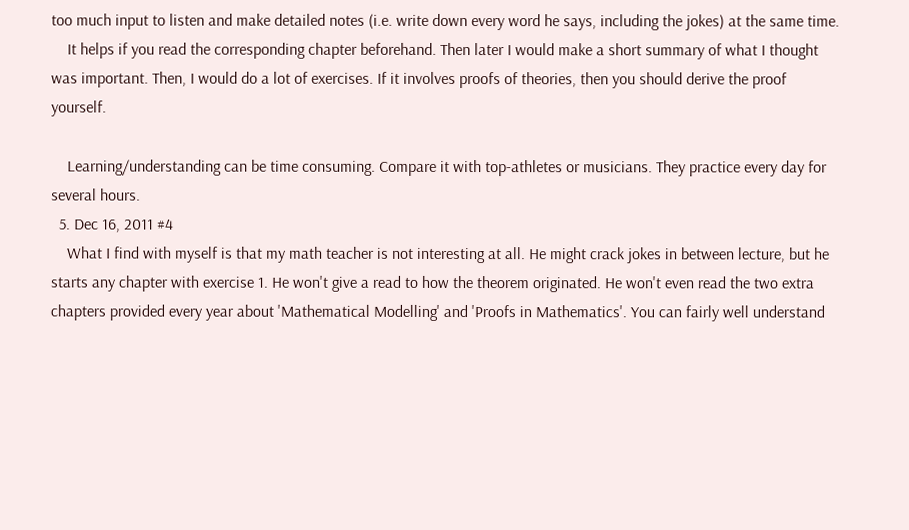too much input to listen and make detailed notes (i.e. write down every word he says, including the jokes) at the same time.
    It helps if you read the corresponding chapter beforehand. Then later I would make a short summary of what I thought was important. Then, I would do a lot of exercises. If it involves proofs of theories, then you should derive the proof yourself.

    Learning/understanding can be time consuming. Compare it with top-athletes or musicians. They practice every day for several hours.
  5. Dec 16, 2011 #4
    What I find with myself is that my math teacher is not interesting at all. He might crack jokes in between lecture, but he starts any chapter with exercise 1. He won't give a read to how the theorem originated. He won't even read the two extra chapters provided every year about 'Mathematical Modelling' and 'Proofs in Mathematics'. You can fairly well understand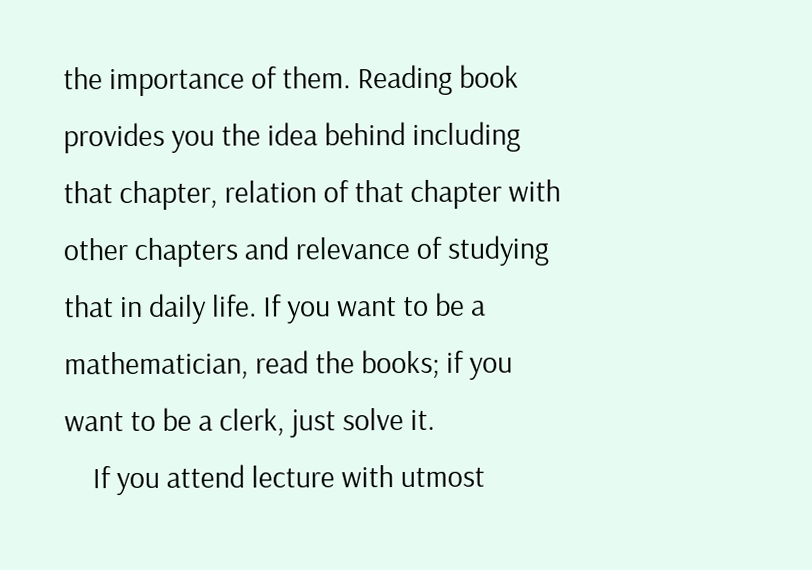the importance of them. Reading book provides you the idea behind including that chapter, relation of that chapter with other chapters and relevance of studying that in daily life. If you want to be a mathematician, read the books; if you want to be a clerk, just solve it.
    If you attend lecture with utmost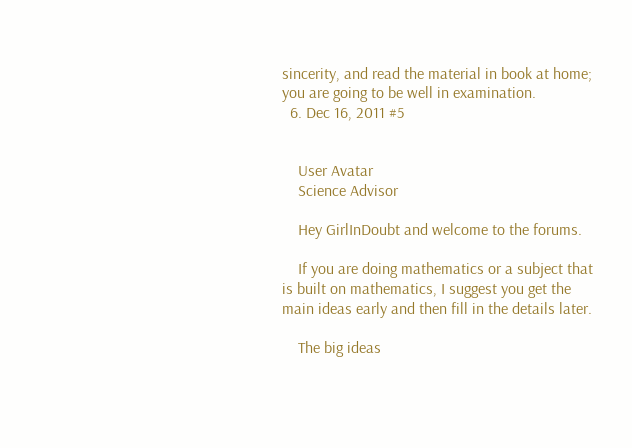sincerity, and read the material in book at home; you are going to be well in examination.
  6. Dec 16, 2011 #5


    User Avatar
    Science Advisor

    Hey GirlInDoubt and welcome to the forums.

    If you are doing mathematics or a subject that is built on mathematics, I suggest you get the main ideas early and then fill in the details later.

    The big ideas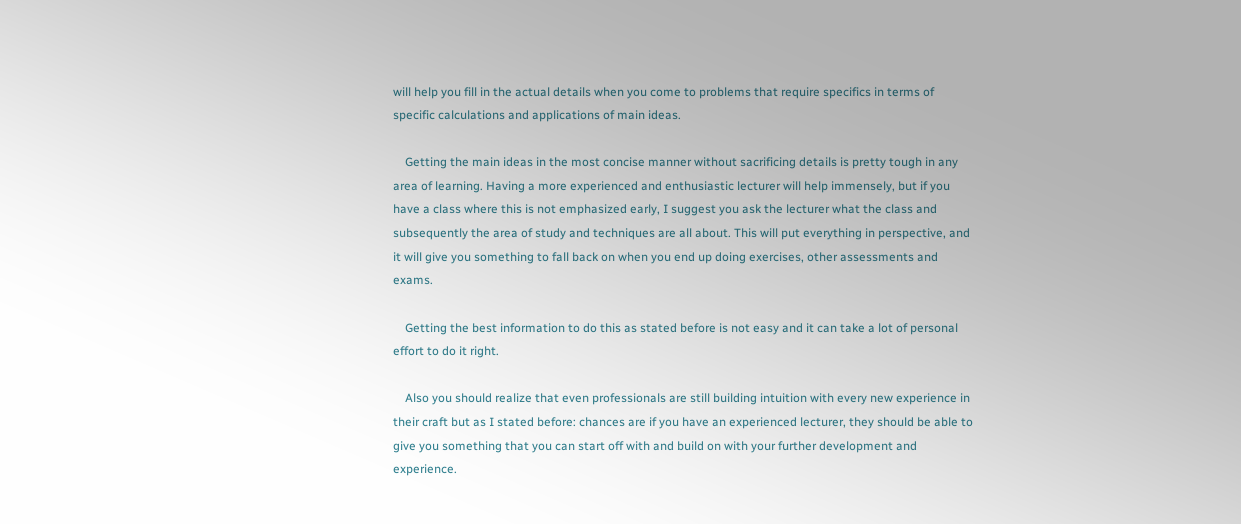will help you fill in the actual details when you come to problems that require specifics in terms of specific calculations and applications of main ideas.

    Getting the main ideas in the most concise manner without sacrificing details is pretty tough in any area of learning. Having a more experienced and enthusiastic lecturer will help immensely, but if you have a class where this is not emphasized early, I suggest you ask the lecturer what the class and subsequently the area of study and techniques are all about. This will put everything in perspective, and it will give you something to fall back on when you end up doing exercises, other assessments and exams.

    Getting the best information to do this as stated before is not easy and it can take a lot of personal effort to do it right.

    Also you should realize that even professionals are still building intuition with every new experience in their craft but as I stated before: chances are if you have an experienced lecturer, they should be able to give you something that you can start off with and build on with your further development and experience.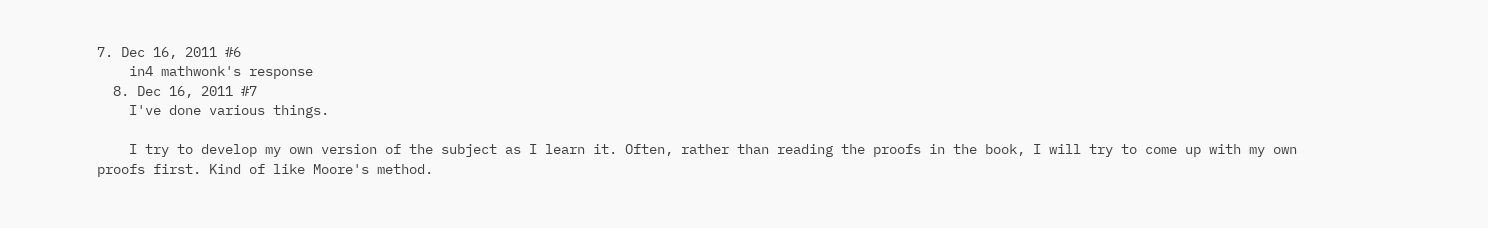7. Dec 16, 2011 #6
    in4 mathwonk's response
  8. Dec 16, 2011 #7
    I've done various things.

    I try to develop my own version of the subject as I learn it. Often, rather than reading the proofs in the book, I will try to come up with my own proofs first. Kind of like Moore's method.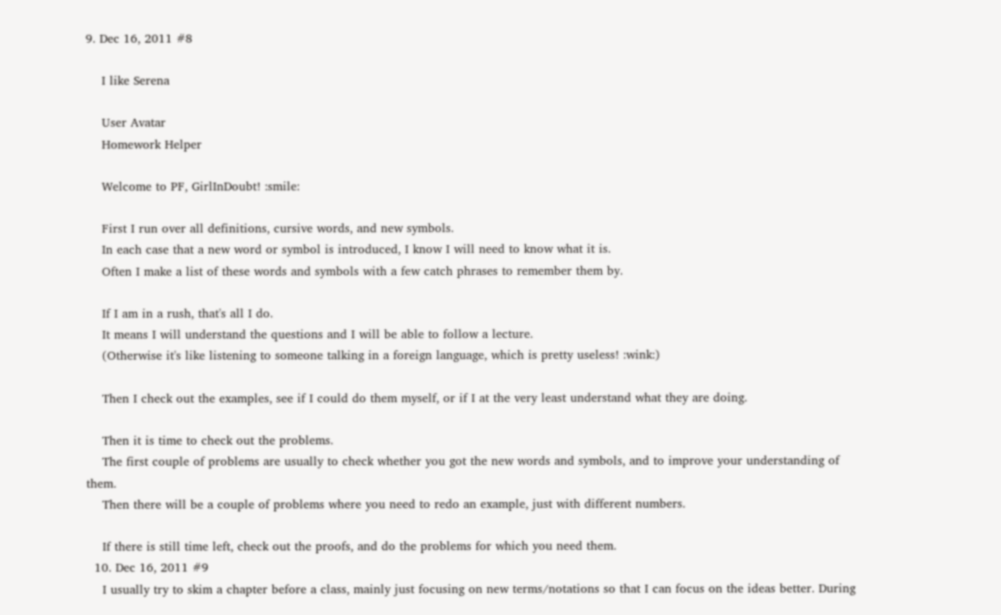9. Dec 16, 2011 #8

    I like Serena

    User Avatar
    Homework Helper

    Welcome to PF, GirlInDoubt! :smile:

    First I run over all definitions, cursive words, and new symbols.
    In each case that a new word or symbol is introduced, I know I will need to know what it is.
    Often I make a list of these words and symbols with a few catch phrases to remember them by.

    If I am in a rush, that's all I do.
    It means I will understand the questions and I will be able to follow a lecture.
    (Otherwise it's like listening to someone talking in a foreign language, which is pretty useless! :wink:)

    Then I check out the examples, see if I could do them myself, or if I at the very least understand what they are doing.

    Then it is time to check out the problems.
    The first couple of problems are usually to check whether you got the new words and symbols, and to improve your understanding of them.
    Then there will be a couple of problems where you need to redo an example, just with different numbers.

    If there is still time left, check out the proofs, and do the problems for which you need them.
  10. Dec 16, 2011 #9
    I usually try to skim a chapter before a class, mainly just focusing on new terms/notations so that I can focus on the ideas better. During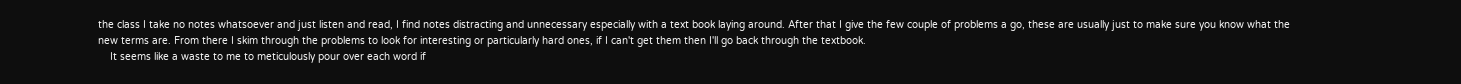the class I take no notes whatsoever and just listen and read, I find notes distracting and unnecessary especially with a text book laying around. After that I give the few couple of problems a go, these are usually just to make sure you know what the new terms are. From there I skim through the problems to look for interesting or particularly hard ones, if I can't get them then I'll go back through the textbook.
    It seems like a waste to me to meticulously pour over each word if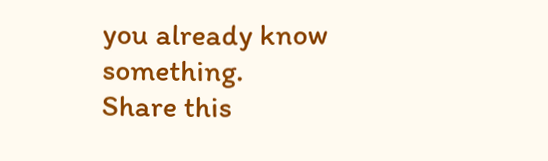you already know something.
Share this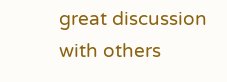great discussion with others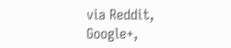via Reddit, Google+,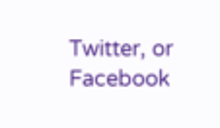Twitter, or Facebook